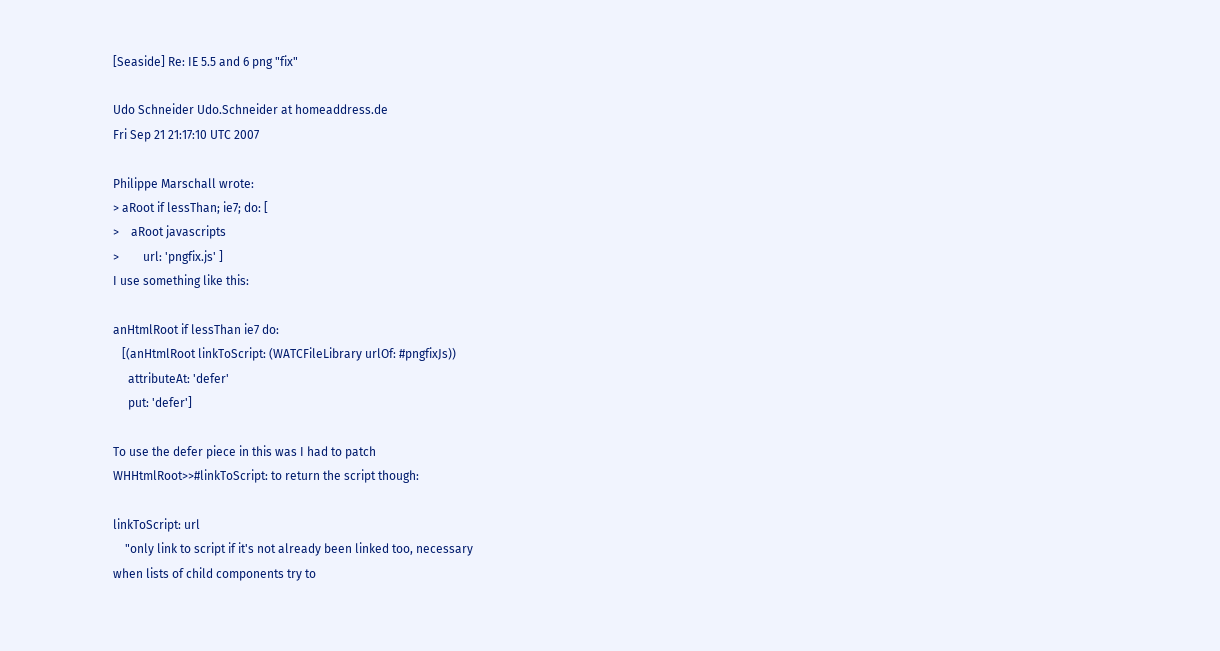[Seaside] Re: IE 5.5 and 6 png "fix"

Udo Schneider Udo.Schneider at homeaddress.de
Fri Sep 21 21:17:10 UTC 2007

Philippe Marschall wrote:
> aRoot if lessThan; ie7; do: [
>    aRoot javascripts
>        url: 'pngfix.js' ]
I use something like this:

anHtmlRoot if lessThan ie7 do:
   [(anHtmlRoot linkToScript: (WATCFileLibrary urlOf: #pngfixJs))
     attributeAt: 'defer'
     put: 'defer']

To use the defer piece in this was I had to patch
WHHtmlRoot>>#linkToScript: to return the script though:

linkToScript: url
    "only link to script if it's not already been linked too, necessary
when lists of child components try to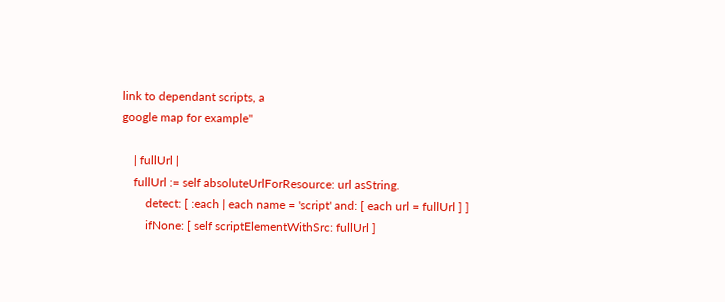link to dependant scripts, a
google map for example"

    | fullUrl |
    fullUrl := self absoluteUrlForResource: url asString.
        detect: [ :each | each name = 'script' and: [ each url = fullUrl ] ]
        ifNone: [ self scriptElementWithSrc: fullUrl ]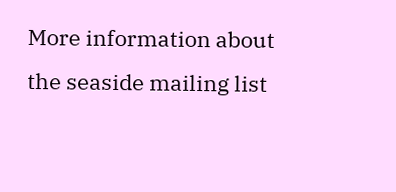More information about the seaside mailing list